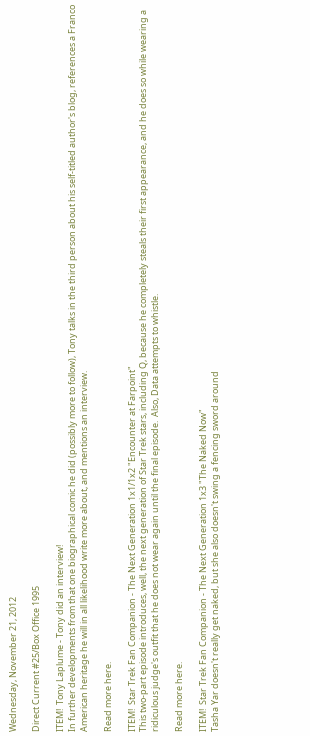Wednesday, November 21, 2012

Direct Current #25/Box Office 1995

ITEM!  Tony Laplume - Tony did an interview!
In further developments from that one biographical comic he did (possibly more to follow), Tony talks in the third person about his self-titled author's blog, references a Franco American heritage he will in all likelihood write more about, and mentions an interview.

Read more here.

ITEM!  Star Trek Fan Companion - The Next Generation 1x1/1x2 "Encounter at Farpoint"
This two-part episode introduces, well, the next generation of Star Trek stars, including Q, because he completely steals their first appearance, and he does so while wearing a ridiculous judge's outfit that he does not wear again until the final episode.  Also, Data attempts to whistle.

Read more here.

ITEM!  Star Trek Fan Companion - The Next Generation 1x3 "The Naked Now"
Tasha Yar doesn't really get naked, but she also doesn't swing a fencing sword around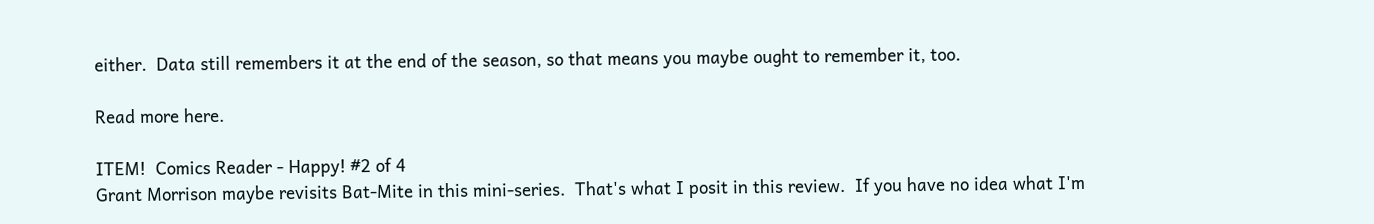either.  Data still remembers it at the end of the season, so that means you maybe ought to remember it, too.

Read more here.

ITEM!  Comics Reader - Happy! #2 of 4
Grant Morrison maybe revisits Bat-Mite in this mini-series.  That's what I posit in this review.  If you have no idea what I'm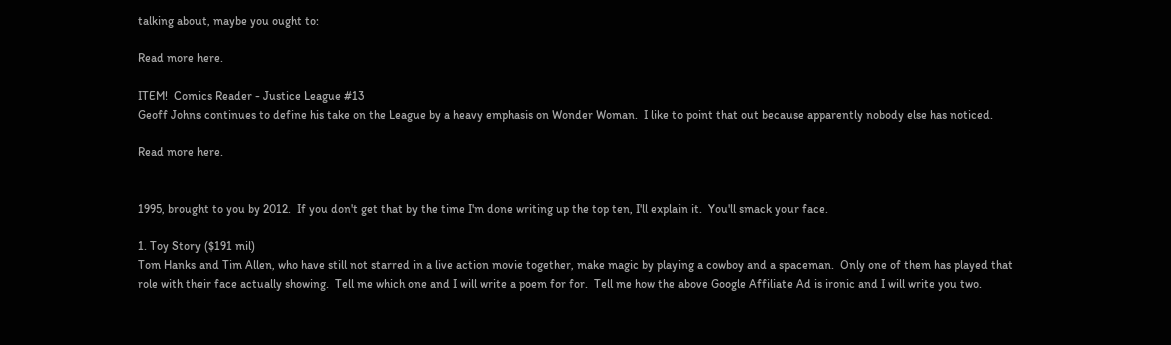talking about, maybe you ought to:

Read more here.

ITEM!  Comics Reader - Justice League #13
Geoff Johns continues to define his take on the League by a heavy emphasis on Wonder Woman.  I like to point that out because apparently nobody else has noticed.

Read more here.


1995, brought to you by 2012.  If you don't get that by the time I'm done writing up the top ten, I'll explain it.  You'll smack your face.

1. Toy Story ($191 mil)
Tom Hanks and Tim Allen, who have still not starred in a live action movie together, make magic by playing a cowboy and a spaceman.  Only one of them has played that role with their face actually showing.  Tell me which one and I will write a poem for for.  Tell me how the above Google Affiliate Ad is ironic and I will write you two.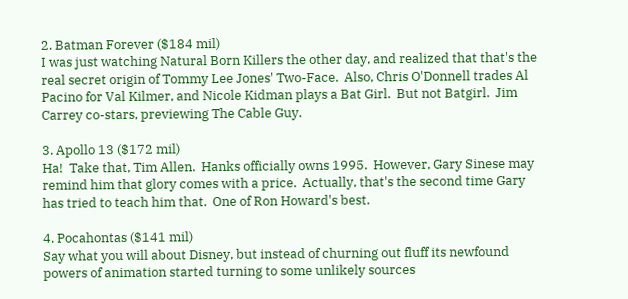2. Batman Forever ($184 mil)
I was just watching Natural Born Killers the other day, and realized that that's the real secret origin of Tommy Lee Jones' Two-Face.  Also, Chris O'Donnell trades Al Pacino for Val Kilmer, and Nicole Kidman plays a Bat Girl.  But not Batgirl.  Jim Carrey co-stars, previewing The Cable Guy.

3. Apollo 13 ($172 mil)
Ha!  Take that, Tim Allen.  Hanks officially owns 1995.  However, Gary Sinese may remind him that glory comes with a price.  Actually, that's the second time Gary has tried to teach him that.  One of Ron Howard's best.

4. Pocahontas ($141 mil)
Say what you will about Disney, but instead of churning out fluff its newfound powers of animation started turning to some unlikely sources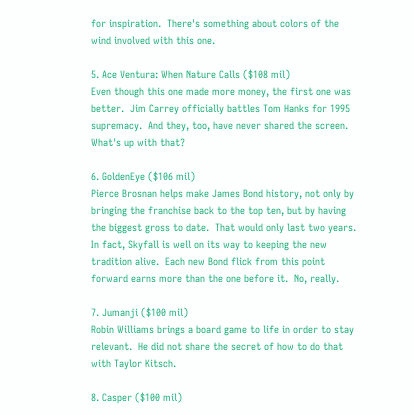for inspiration.  There's something about colors of the wind involved with this one.

5. Ace Ventura: When Nature Calls ($108 mil)
Even though this one made more money, the first one was better.  Jim Carrey officially battles Tom Hanks for 1995 supremacy.  And they, too, have never shared the screen.  What's up with that?

6. GoldenEye ($106 mil)
Pierce Brosnan helps make James Bond history, not only by bringing the franchise back to the top ten, but by having the biggest gross to date.  That would only last two years.  In fact, Skyfall is well on its way to keeping the new tradition alive.  Each new Bond flick from this point forward earns more than the one before it.  No, really.

7. Jumanji ($100 mil)
Robin Williams brings a board game to life in order to stay relevant.  He did not share the secret of how to do that with Taylor Kitsch.

8. Casper ($100 mil)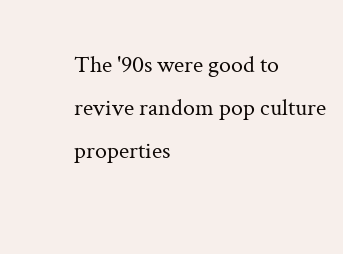The '90s were good to revive random pop culture properties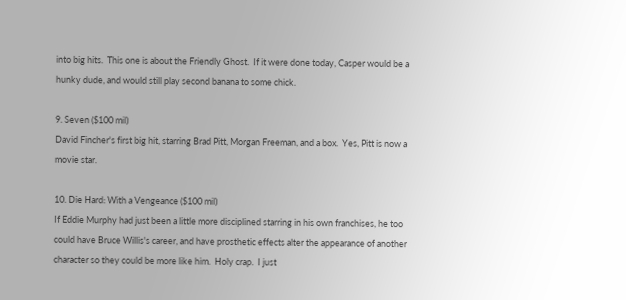into big hits.  This one is about the Friendly Ghost.  If it were done today, Casper would be a hunky dude, and would still play second banana to some chick.

9. Seven ($100 mil)
David Fincher's first big hit, starring Brad Pitt, Morgan Freeman, and a box.  Yes, Pitt is now a movie star.

10. Die Hard: With a Vengeance ($100 mil)
If Eddie Murphy had just been a little more disciplined starring in his own franchises, he too could have Bruce Willis's career, and have prosthetic effects alter the appearance of another character so they could be more like him.  Holy crap.  I just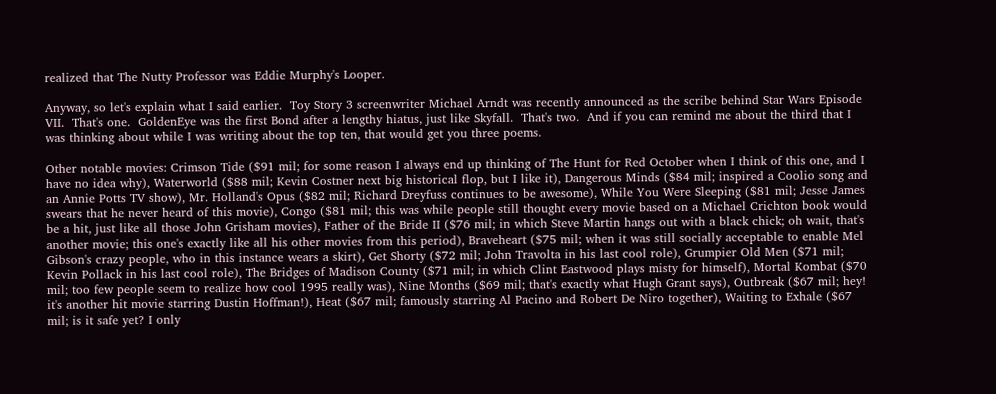realized that The Nutty Professor was Eddie Murphy's Looper.

Anyway, so let's explain what I said earlier.  Toy Story 3 screenwriter Michael Arndt was recently announced as the scribe behind Star Wars Episode VII.  That's one.  GoldenEye was the first Bond after a lengthy hiatus, just like Skyfall.  That's two.  And if you can remind me about the third that I was thinking about while I was writing about the top ten, that would get you three poems.

Other notable movies: Crimson Tide ($91 mil; for some reason I always end up thinking of The Hunt for Red October when I think of this one, and I have no idea why), Waterworld ($88 mil; Kevin Costner next big historical flop, but I like it), Dangerous Minds ($84 mil; inspired a Coolio song and an Annie Potts TV show), Mr. Holland's Opus ($82 mil; Richard Dreyfuss continues to be awesome), While You Were Sleeping ($81 mil; Jesse James swears that he never heard of this movie), Congo ($81 mil; this was while people still thought every movie based on a Michael Crichton book would be a hit, just like all those John Grisham movies), Father of the Bride II ($76 mil; in which Steve Martin hangs out with a black chick; oh wait, that's another movie; this one's exactly like all his other movies from this period), Braveheart ($75 mil; when it was still socially acceptable to enable Mel Gibson's crazy people, who in this instance wears a skirt), Get Shorty ($72 mil; John Travolta in his last cool role), Grumpier Old Men ($71 mil; Kevin Pollack in his last cool role), The Bridges of Madison County ($71 mil; in which Clint Eastwood plays misty for himself), Mortal Kombat ($70 mil; too few people seem to realize how cool 1995 really was), Nine Months ($69 mil; that's exactly what Hugh Grant says), Outbreak ($67 mil; hey! it's another hit movie starring Dustin Hoffman!), Heat ($67 mil; famously starring Al Pacino and Robert De Niro together), Waiting to Exhale ($67 mil; is it safe yet? I only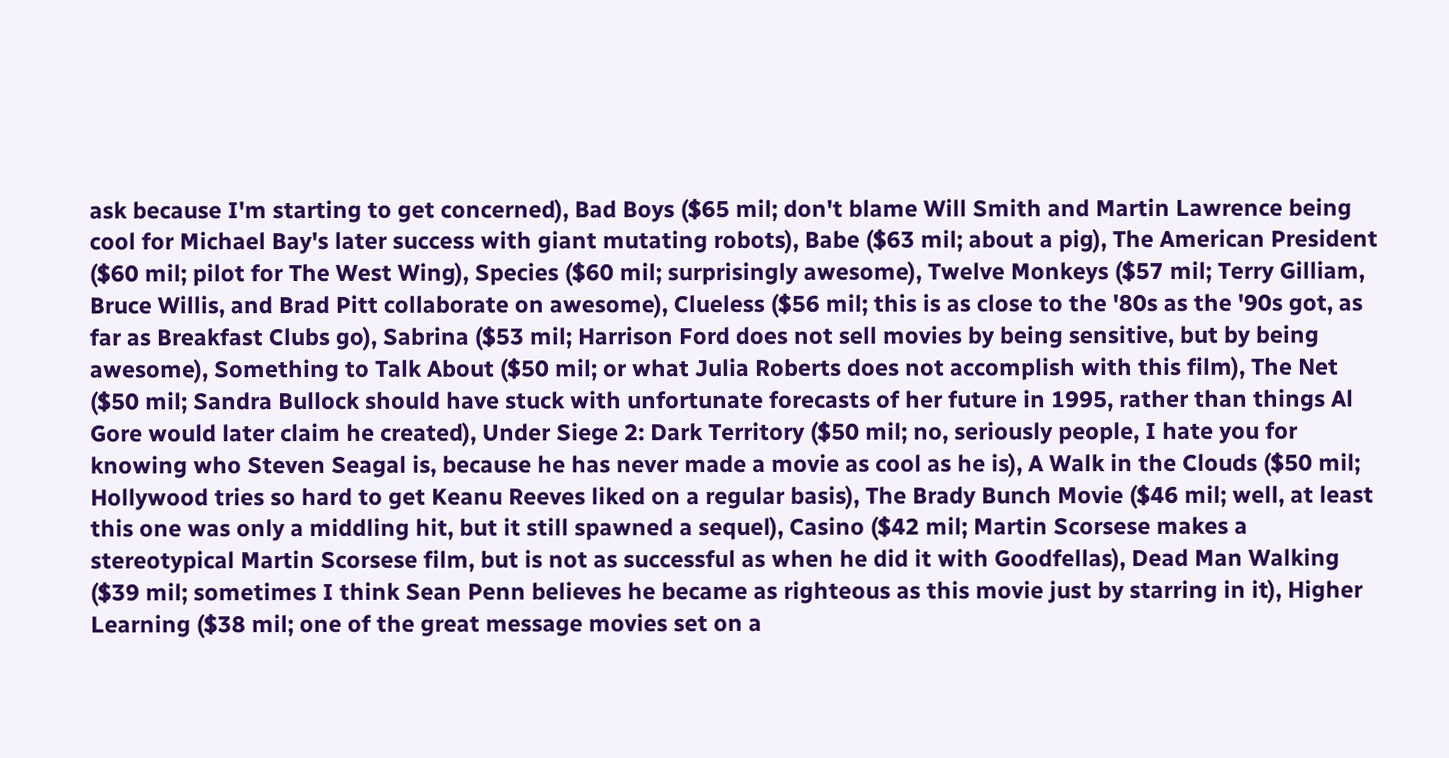ask because I'm starting to get concerned), Bad Boys ($65 mil; don't blame Will Smith and Martin Lawrence being cool for Michael Bay's later success with giant mutating robots), Babe ($63 mil; about a pig), The American President ($60 mil; pilot for The West Wing), Species ($60 mil; surprisingly awesome), Twelve Monkeys ($57 mil; Terry Gilliam, Bruce Willis, and Brad Pitt collaborate on awesome), Clueless ($56 mil; this is as close to the '80s as the '90s got, as far as Breakfast Clubs go), Sabrina ($53 mil; Harrison Ford does not sell movies by being sensitive, but by being awesome), Something to Talk About ($50 mil; or what Julia Roberts does not accomplish with this film), The Net ($50 mil; Sandra Bullock should have stuck with unfortunate forecasts of her future in 1995, rather than things Al Gore would later claim he created), Under Siege 2: Dark Territory ($50 mil; no, seriously people, I hate you for knowing who Steven Seagal is, because he has never made a movie as cool as he is), A Walk in the Clouds ($50 mil; Hollywood tries so hard to get Keanu Reeves liked on a regular basis), The Brady Bunch Movie ($46 mil; well, at least this one was only a middling hit, but it still spawned a sequel), Casino ($42 mil; Martin Scorsese makes a stereotypical Martin Scorsese film, but is not as successful as when he did it with Goodfellas), Dead Man Walking ($39 mil; sometimes I think Sean Penn believes he became as righteous as this movie just by starring in it), Higher Learning ($38 mil; one of the great message movies set on a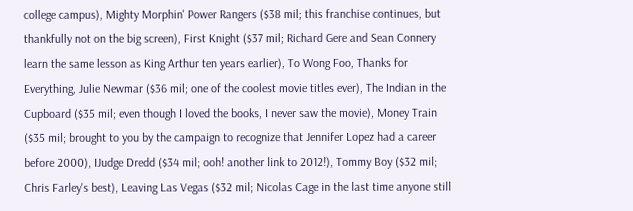college campus), Mighty Morphin' Power Rangers ($38 mil; this franchise continues, but thankfully not on the big screen), First Knight ($37 mil; Richard Gere and Sean Connery learn the same lesson as King Arthur ten years earlier), To Wong Foo, Thanks for Everything, Julie Newmar ($36 mil; one of the coolest movie titles ever), The Indian in the Cupboard ($35 mil; even though I loved the books, I never saw the movie), Money Train ($35 mil; brought to you by the campaign to recognize that Jennifer Lopez had a career before 2000), IJudge Dredd ($34 mil; ooh! another link to 2012!), Tommy Boy ($32 mil; Chris Farley's best), Leaving Las Vegas ($32 mil; Nicolas Cage in the last time anyone still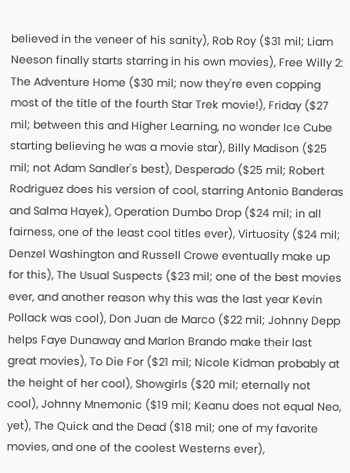believed in the veneer of his sanity), Rob Roy ($31 mil; Liam Neeson finally starts starring in his own movies), Free Willy 2: The Adventure Home ($30 mil; now they're even copping most of the title of the fourth Star Trek movie!), Friday ($27 mil; between this and Higher Learning, no wonder Ice Cube starting believing he was a movie star), Billy Madison ($25 mil; not Adam Sandler's best), Desperado ($25 mil; Robert Rodriguez does his version of cool, starring Antonio Banderas and Salma Hayek), Operation Dumbo Drop ($24 mil; in all fairness, one of the least cool titles ever), Virtuosity ($24 mil; Denzel Washington and Russell Crowe eventually make up for this), The Usual Suspects ($23 mil; one of the best movies ever, and another reason why this was the last year Kevin Pollack was cool), Don Juan de Marco ($22 mil; Johnny Depp helps Faye Dunaway and Marlon Brando make their last great movies), To Die For ($21 mil; Nicole Kidman probably at the height of her cool), Showgirls ($20 mil; eternally not cool), Johnny Mnemonic ($19 mil; Keanu does not equal Neo, yet), The Quick and the Dead ($18 mil; one of my favorite movies, and one of the coolest Westerns ever),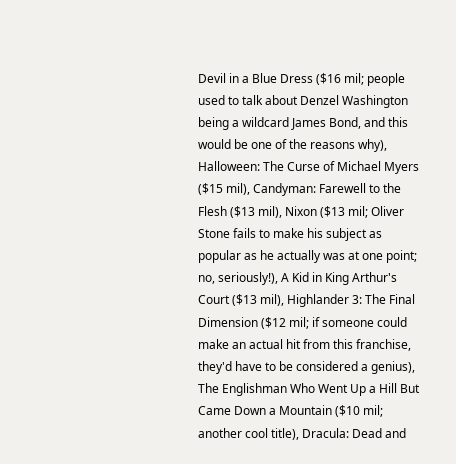Devil in a Blue Dress ($16 mil; people used to talk about Denzel Washington being a wildcard James Bond, and this would be one of the reasons why), Halloween: The Curse of Michael Myers ($15 mil), Candyman: Farewell to the Flesh ($13 mil), Nixon ($13 mil; Oliver Stone fails to make his subject as popular as he actually was at one point; no, seriously!), A Kid in King Arthur's Court ($13 mil), Highlander 3: The Final Dimension ($12 mil; if someone could make an actual hit from this franchise, they'd have to be considered a genius), The Englishman Who Went Up a Hill But Came Down a Mountain ($10 mil; another cool title), Dracula: Dead and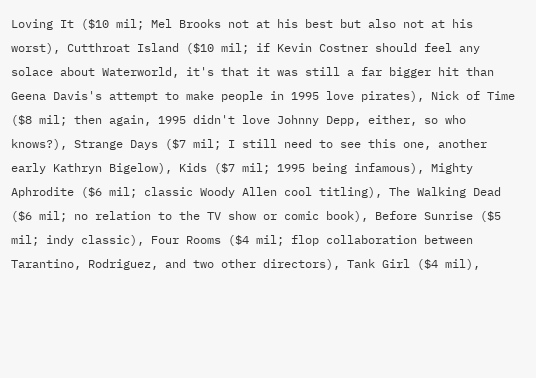Loving It ($10 mil; Mel Brooks not at his best but also not at his worst), Cutthroat Island ($10 mil; if Kevin Costner should feel any solace about Waterworld, it's that it was still a far bigger hit than Geena Davis's attempt to make people in 1995 love pirates), Nick of Time ($8 mil; then again, 1995 didn't love Johnny Depp, either, so who knows?), Strange Days ($7 mil; I still need to see this one, another early Kathryn Bigelow), Kids ($7 mil; 1995 being infamous), Mighty Aphrodite ($6 mil; classic Woody Allen cool titling), The Walking Dead ($6 mil; no relation to the TV show or comic book), Before Sunrise ($5 mil; indy classic), Four Rooms ($4 mil; flop collaboration between Tarantino, Rodriguez, and two other directors), Tank Girl ($4 mil),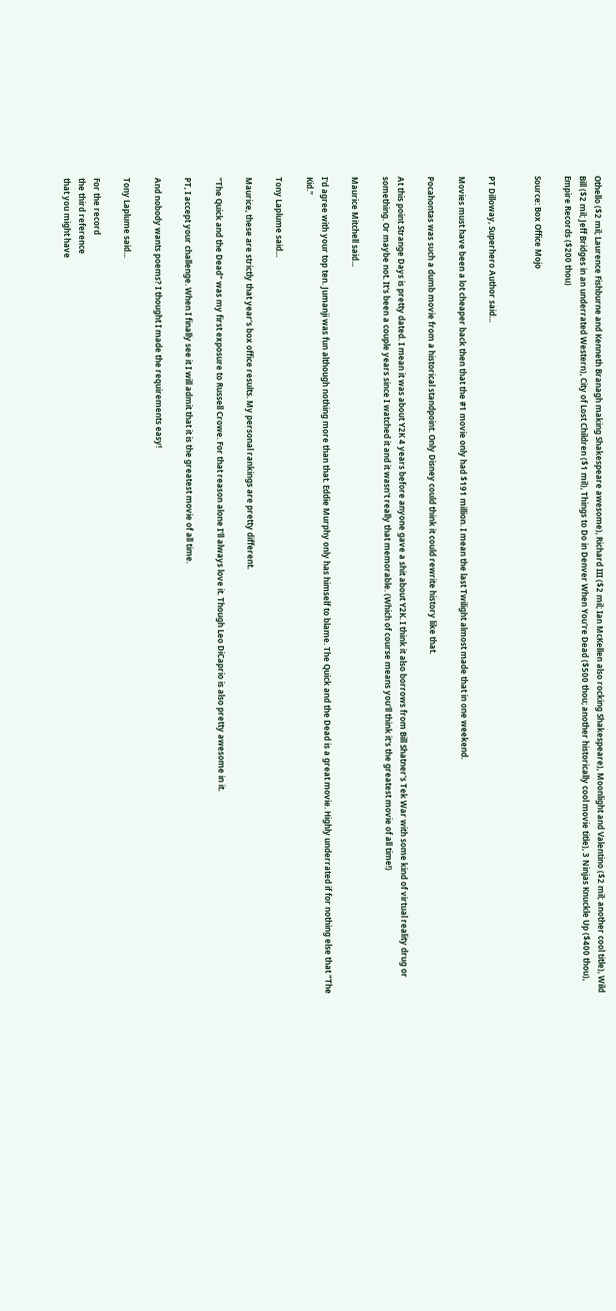Othello ($2 mil; Laurence Fishburne and Kenneth Branagh making Shakespeare awesome), Richard III ($2 mil; Ian McKellen also rocking Shakespeare), Moonlight and Valentino ($2 mil; another cool title), Wild Bill ($2 mil; Jeff Bridges in an underrated Western), City of Lost Children ($1 mil), Things to Do in Denver When You're Dead ($500 thou; another historically cool movie title), 3 Ninjas Knuckle Up ($400 thou), Empire Records ($200 thou)

Source: Box Office Mojo


PT Dilloway, Superhero Author said...

Movies must have been a lot cheaper back then that the #1 movie only had $191 million. I mean the last Twilight almost made that in one weekend.

Pocahontas was such a dumb movie from a historical standpoint. Only Disney could think it could rewrite history like that.

At this point Strange Days is pretty dated. I mean it was about Y2K 4 years before anyone gave a shit about Y2K. I think it also borrows from Bill Shatner's Tek War with some kind of virtual reality drug or something. Or maybe not. It's been a couple years since I watched it and it wasn't really that memorable. (Which of course means you'll think it's the greatest movie of all time!)

Maurice Mitchell said...

I'd agree with your top ten. Jumanji was fun although nothing more than that. Eddie Murphy only has himself to blame. The Quick and the Dead is a great movie. Highly underrated if for nothing else that "The Kid."

Tony Laplume said...

Maurice, these are strictly that year's box office results. My personal rankings are pretty different.

"The Quick and the Dead" was my first exposure to Russell Crowe. For that reason alone I'll always love it. Though Leo DiCaprio is also pretty awesome in it.

PT, I accept your challenge. When I finally see it I will admit that it is the greatest movie of all time.

And nobody wants poems? I thought I made the requirements easy!

Tony Laplume said...

For the record
the third reference
that you might have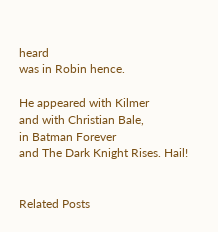heard
was in Robin hence.

He appeared with Kilmer
and with Christian Bale,
in Batman Forever
and The Dark Knight Rises. Hail!


Related Posts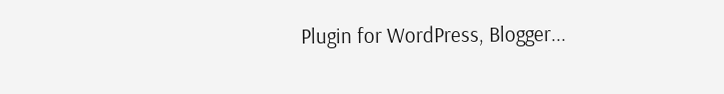Plugin for WordPress, Blogger...